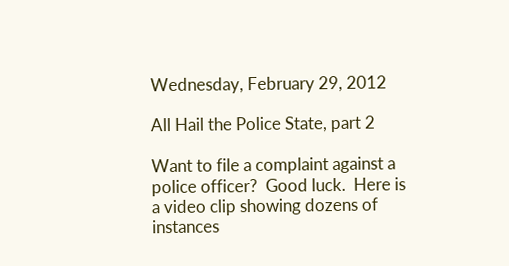Wednesday, February 29, 2012

All Hail the Police State, part 2

Want to file a complaint against a police officer?  Good luck.  Here is a video clip showing dozens of instances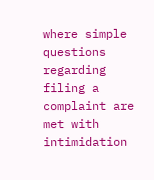where simple questions regarding filing a complaint are met with intimidation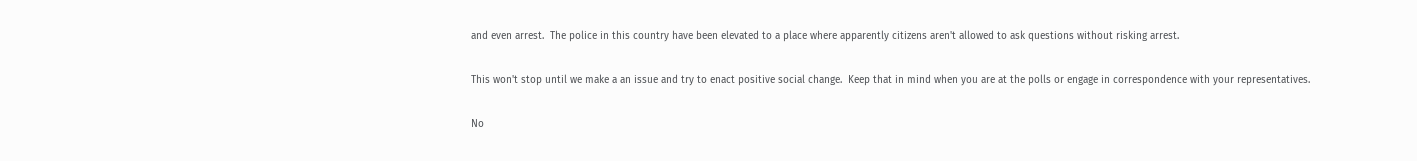and even arrest.  The police in this country have been elevated to a place where apparently citizens aren't allowed to ask questions without risking arrest.

This won't stop until we make a an issue and try to enact positive social change.  Keep that in mind when you are at the polls or engage in correspondence with your representatives.

No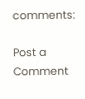comments:

Post a Comment